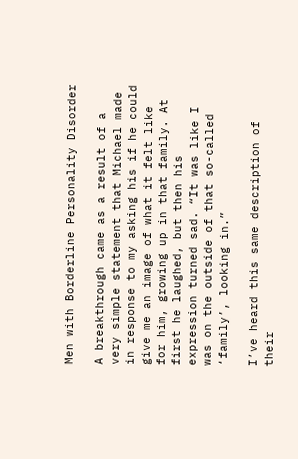Men with Borderline Personality Disorder

A breakthrough came as a result of a very simple statement that Michael made in response to my asking his if he could give me an image of what it felt like for him, growing up in that family. At first he laughed, but then his expression turned sad. “It was like I was on the outside of that so-called ‘family’, looking in.”

I’ve heard this same description of their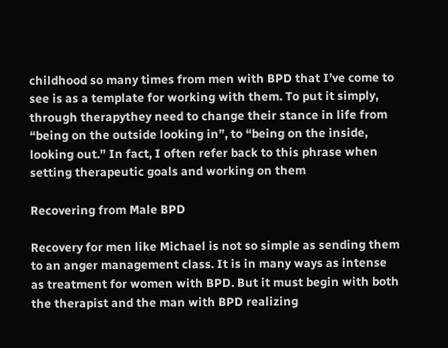childhood so many times from men with BPD that I’ve come to see is as a template for working with them. To put it simply, through therapythey need to change their stance in life from “being on the outside looking in”, to “being on the inside, looking out.” In fact, I often refer back to this phrase when setting therapeutic goals and working on them

Recovering from Male BPD

Recovery for men like Michael is not so simple as sending them to an anger management class. It is in many ways as intense as treatment for women with BPD. But it must begin with both the therapist and the man with BPD realizing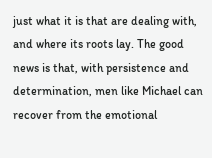just what it is that are dealing with, and where its roots lay. The good news is that, with persistence and determination, men like Michael can recover from the emotional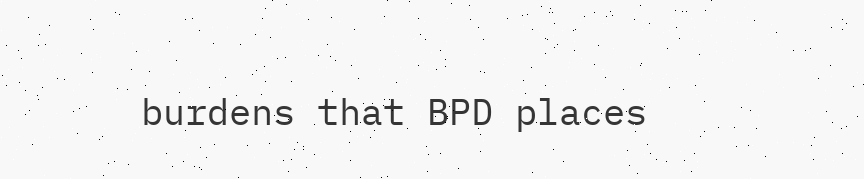burdens that BPD places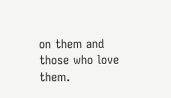on them and those who love them.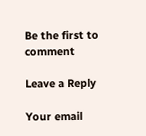Be the first to comment

Leave a Reply

Your email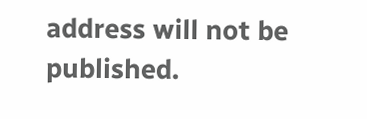address will not be published.